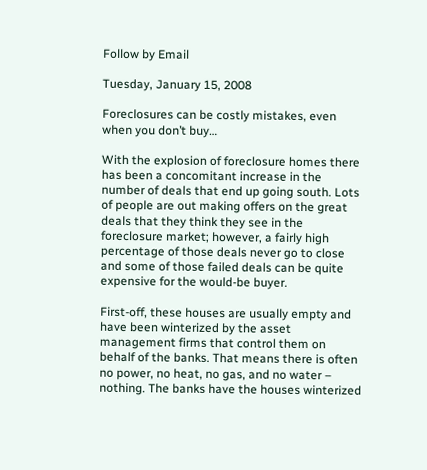Follow by Email

Tuesday, January 15, 2008

Foreclosures can be costly mistakes, even when you don’t buy…

With the explosion of foreclosure homes there has been a concomitant increase in the number of deals that end up going south. Lots of people are out making offers on the great deals that they think they see in the foreclosure market; however, a fairly high percentage of those deals never go to close and some of those failed deals can be quite expensive for the would-be buyer.

First-off, these houses are usually empty and have been winterized by the asset management firms that control them on behalf of the banks. That means there is often no power, no heat, no gas, and no water – nothing. The banks have the houses winterized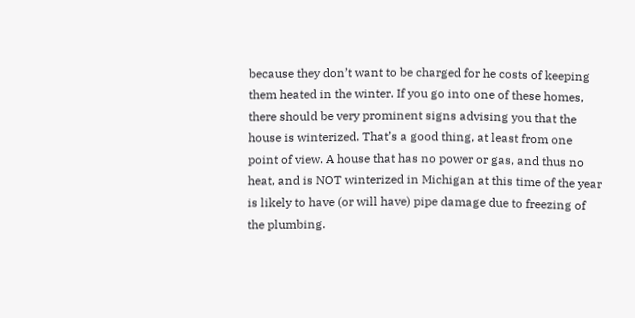because they don’t want to be charged for he costs of keeping them heated in the winter. If you go into one of these homes, there should be very prominent signs advising you that the house is winterized. That’s a good thing, at least from one point of view. A house that has no power or gas, and thus no heat, and is NOT winterized in Michigan at this time of the year is likely to have (or will have) pipe damage due to freezing of the plumbing.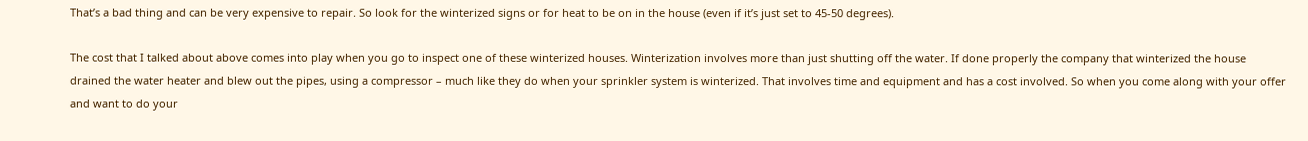That’s a bad thing and can be very expensive to repair. So look for the winterized signs or for heat to be on in the house (even if it’s just set to 45-50 degrees).

The cost that I talked about above comes into play when you go to inspect one of these winterized houses. Winterization involves more than just shutting off the water. If done properly the company that winterized the house drained the water heater and blew out the pipes, using a compressor – much like they do when your sprinkler system is winterized. That involves time and equipment and has a cost involved. So when you come along with your offer and want to do your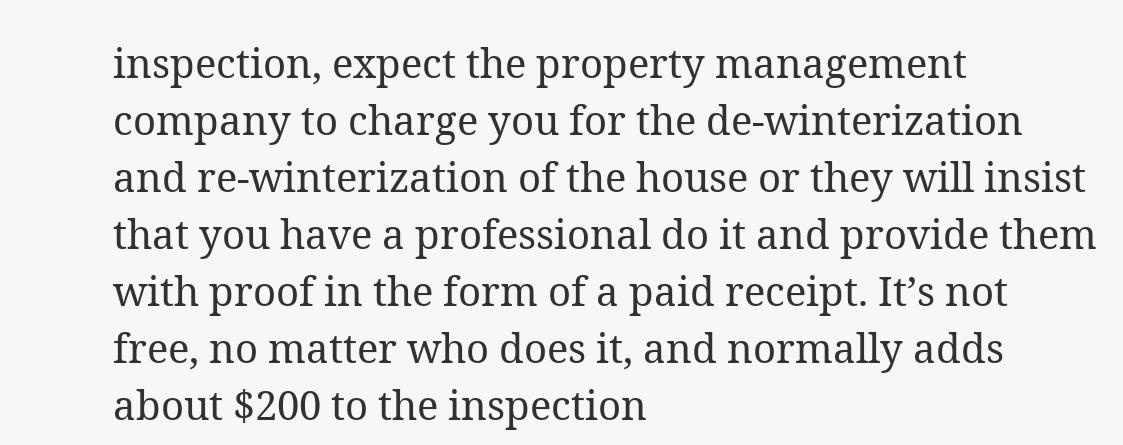inspection, expect the property management company to charge you for the de-winterization and re-winterization of the house or they will insist that you have a professional do it and provide them with proof in the form of a paid receipt. It’s not free, no matter who does it, and normally adds about $200 to the inspection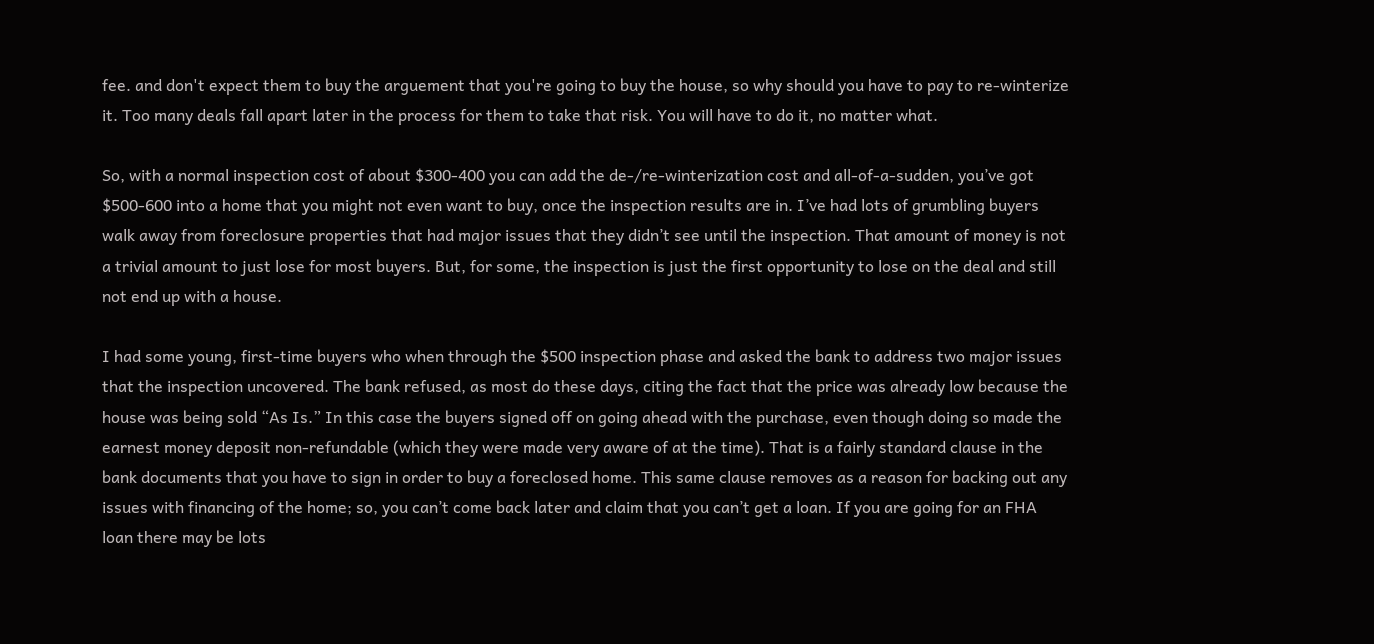fee. and don't expect them to buy the arguement that you're going to buy the house, so why should you have to pay to re-winterize it. Too many deals fall apart later in the process for them to take that risk. You will have to do it, no matter what.

So, with a normal inspection cost of about $300-400 you can add the de-/re-winterization cost and all-of-a-sudden, you’ve got $500-600 into a home that you might not even want to buy, once the inspection results are in. I’ve had lots of grumbling buyers walk away from foreclosure properties that had major issues that they didn’t see until the inspection. That amount of money is not a trivial amount to just lose for most buyers. But, for some, the inspection is just the first opportunity to lose on the deal and still not end up with a house.

I had some young, first-time buyers who when through the $500 inspection phase and asked the bank to address two major issues that the inspection uncovered. The bank refused, as most do these days, citing the fact that the price was already low because the house was being sold “As Is.” In this case the buyers signed off on going ahead with the purchase, even though doing so made the earnest money deposit non-refundable (which they were made very aware of at the time). That is a fairly standard clause in the bank documents that you have to sign in order to buy a foreclosed home. This same clause removes as a reason for backing out any issues with financing of the home; so, you can’t come back later and claim that you can’t get a loan. If you are going for an FHA loan there may be lots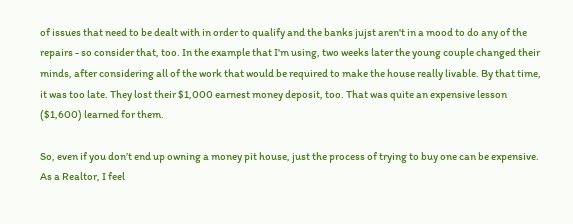of issues that need to be dealt with in order to qualify and the banks jujst aren't in a mood to do any of the repairs - so consider that, too. In the example that I'm using, two weeks later the young couple changed their minds, after considering all of the work that would be required to make the house really livable. By that time, it was too late. They lost their $1,000 earnest money deposit, too. That was quite an expensive lesson ($1,600) learned for them.

So, even if you don’t end up owning a money pit house, just the process of trying to buy one can be expensive. As a Realtor, I feel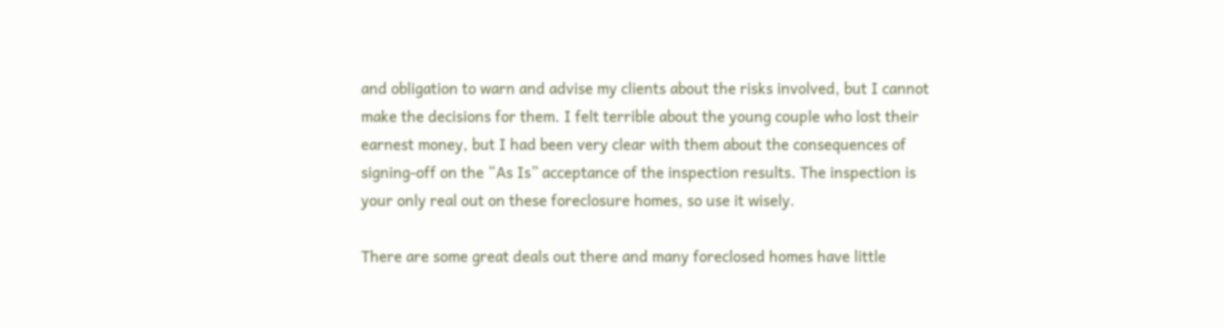and obligation to warn and advise my clients about the risks involved, but I cannot make the decisions for them. I felt terrible about the young couple who lost their earnest money, but I had been very clear with them about the consequences of signing-off on the “As Is” acceptance of the inspection results. The inspection is your only real out on these foreclosure homes, so use it wisely.

There are some great deals out there and many foreclosed homes have little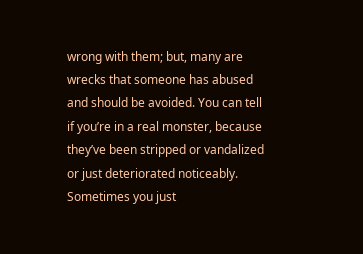wrong with them; but, many are wrecks that someone has abused and should be avoided. You can tell if you’re in a real monster, because they’ve been stripped or vandalized or just deteriorated noticeably. Sometimes you just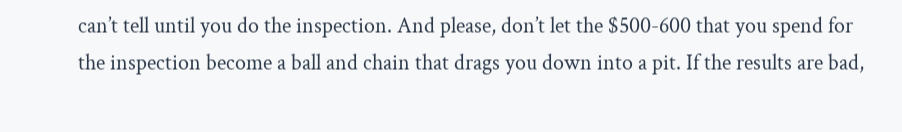can’t tell until you do the inspection. And please, don’t let the $500-600 that you spend for the inspection become a ball and chain that drags you down into a pit. If the results are bad,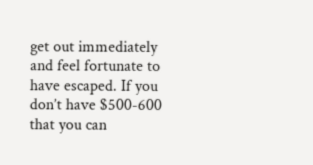get out immediately and feel fortunate to have escaped. If you don’t have $500-600 that you can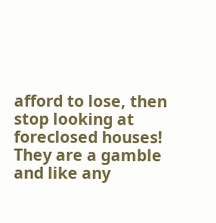afford to lose, then stop looking at foreclosed houses! They are a gamble and like any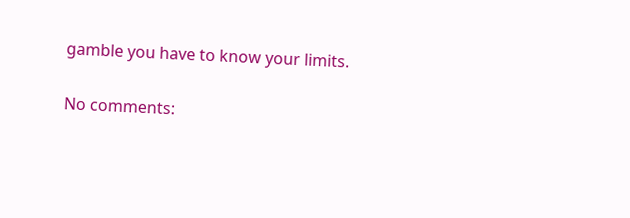gamble you have to know your limits.

No comments: